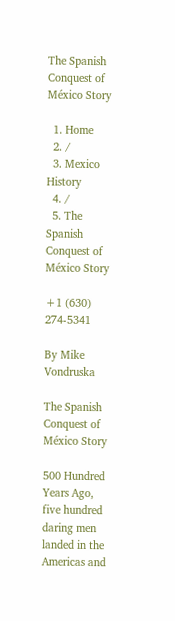The Spanish Conquest of México Story

  1. Home
  2. /
  3. Mexico History
  4. /
  5. The Spanish Conquest of México Story

+1 (630) 274-5341

By Mike Vondruska

The Spanish Conquest of México Story

500 Hundred Years Ago, five hundred daring men landed in the Americas and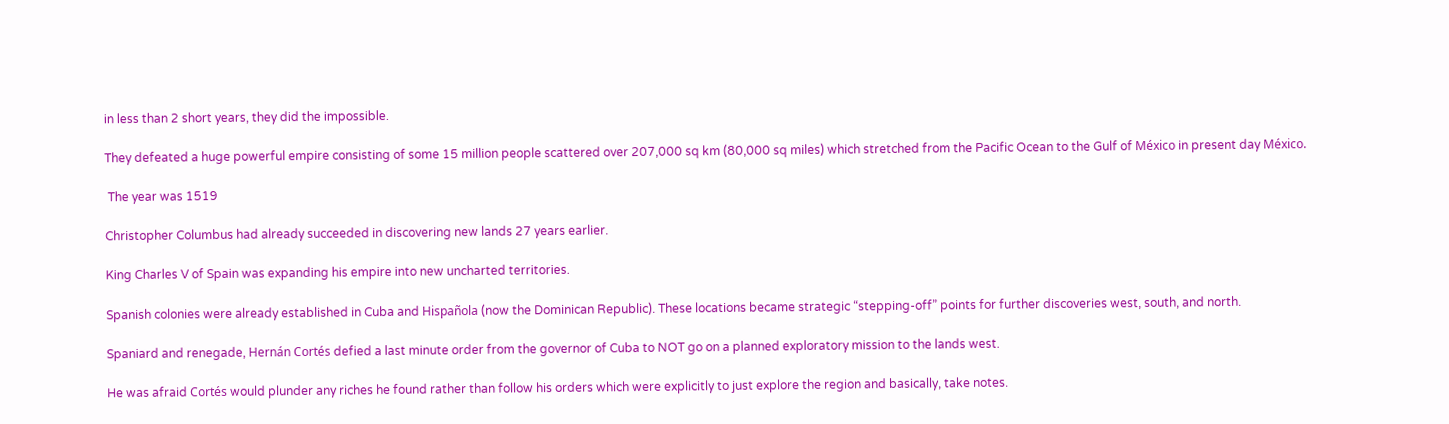in less than 2 short years, they did the impossible.

They defeated a huge powerful empire consisting of some 15 million people scattered over 207,000 sq km (80,000 sq miles) which stretched from the Pacific Ocean to the Gulf of México in present day México.

 The year was 1519

Christopher Columbus had already succeeded in discovering new lands 27 years earlier.

King Charles V of Spain was expanding his empire into new uncharted territories.

Spanish colonies were already established in Cuba and Hispañola (now the Dominican Republic). These locations became strategic “stepping-off” points for further discoveries west, south, and north.

Spaniard and renegade, Hernán Cortés defied a last minute order from the governor of Cuba to NOT go on a planned exploratory mission to the lands west.

He was afraid Cortés would plunder any riches he found rather than follow his orders which were explicitly to just explore the region and basically, take notes.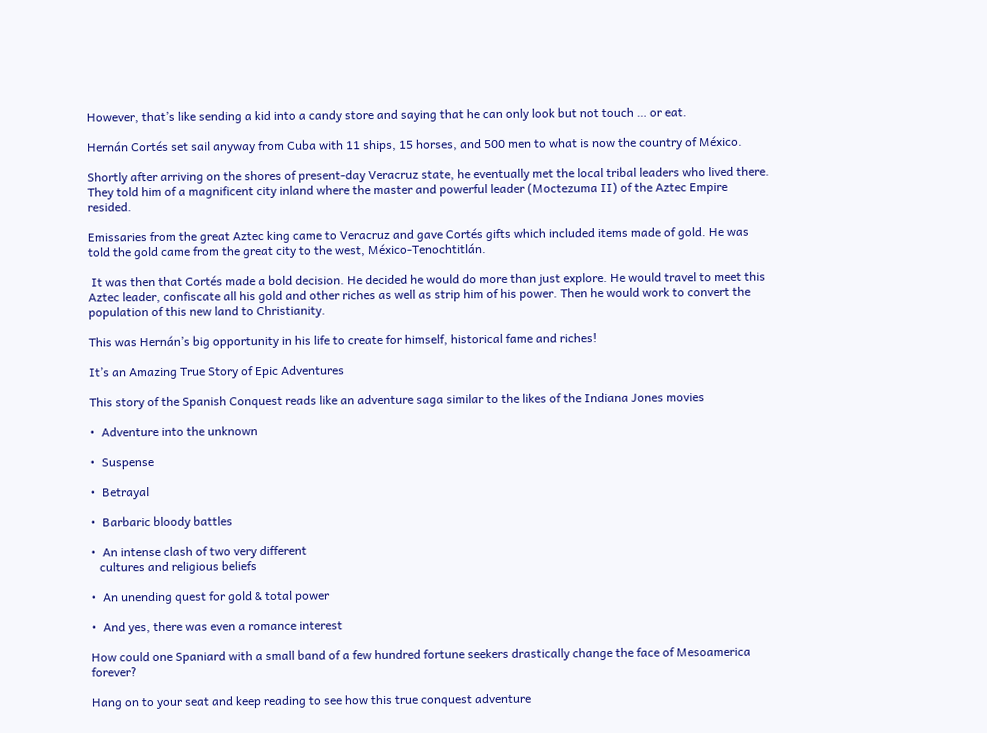However, that’s like sending a kid into a candy store and saying that he can only look but not touch … or eat.

Hernán Cortés set sail anyway from Cuba with 11 ships, 15 horses, and 500 men to what is now the country of México.

Shortly after arriving on the shores of present-day Veracruz state, he eventually met the local tribal leaders who lived there. They told him of a magnificent city inland where the master and powerful leader (Moctezuma II) of the Aztec Empire resided.

Emissaries from the great Aztec king came to Veracruz and gave Cortés gifts which included items made of gold. He was told the gold came from the great city to the west, México-Tenochtitlán.

 It was then that Cortés made a bold decision. He decided he would do more than just explore. He would travel to meet this Aztec leader, confiscate all his gold and other riches as well as strip him of his power. Then he would work to convert the population of this new land to Christianity.

This was Hernán’s big opportunity in his life to create for himself, historical fame and riches!

It’s an Amazing True Story of Epic Adventures

This story of the Spanish Conquest reads like an adventure saga similar to the likes of the Indiana Jones movies

•  Adventure into the unknown

•  Suspense

•  Betrayal

•  Barbaric bloody battles

•  An intense clash of two very different
   cultures and religious beliefs

•  An unending quest for gold & total power

•  And yes, there was even a romance interest

How could one Spaniard with a small band of a few hundred fortune seekers drastically change the face of Mesoamerica forever?

Hang on to your seat and keep reading to see how this true conquest adventure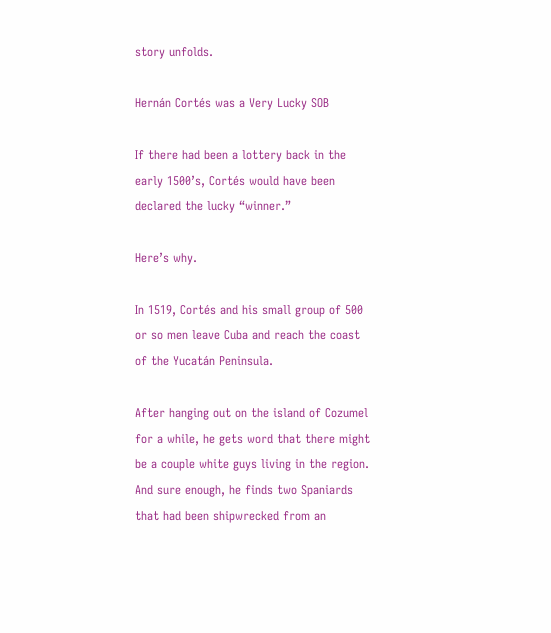story unfolds.

Hernán Cortés was a Very Lucky SOB

If there had been a lottery back in the early 1500’s, Cortés would have been declared the lucky “winner.”

Here’s why.

In 1519, Cortés and his small group of 500 or so men leave Cuba and reach the coast of the Yucatán Peninsula.

After hanging out on the island of Cozumel for a while, he gets word that there might be a couple white guys living in the region. And sure enough, he finds two Spaniards that had been shipwrecked from an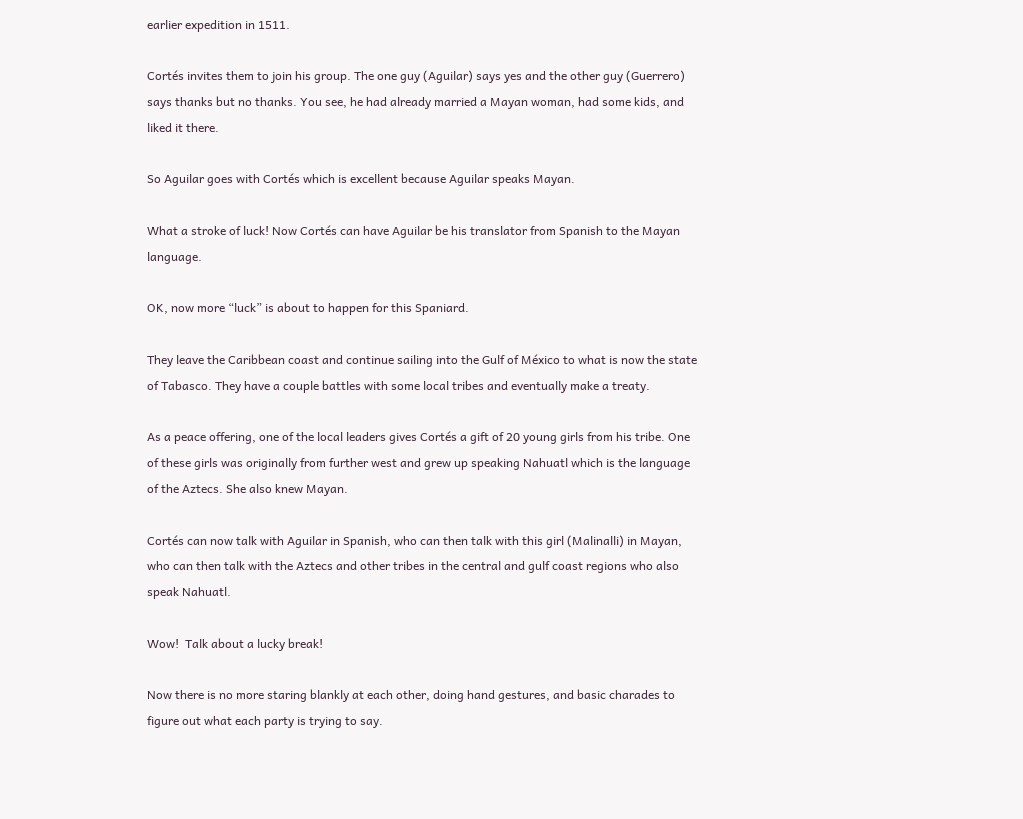earlier expedition in 1511.

Cortés invites them to join his group. The one guy (Aguilar) says yes and the other guy (Guerrero) says thanks but no thanks. You see, he had already married a Mayan woman, had some kids, and liked it there.

So Aguilar goes with Cortés which is excellent because Aguilar speaks Mayan.

What a stroke of luck! Now Cortés can have Aguilar be his translator from Spanish to the Mayan language.

OK, now more “luck” is about to happen for this Spaniard.

They leave the Caribbean coast and continue sailing into the Gulf of México to what is now the state of Tabasco. They have a couple battles with some local tribes and eventually make a treaty.

As a peace offering, one of the local leaders gives Cortés a gift of 20 young girls from his tribe. One of these girls was originally from further west and grew up speaking Nahuatl which is the language of the Aztecs. She also knew Mayan.

Cortés can now talk with Aguilar in Spanish, who can then talk with this girl (Malinalli) in Mayan, who can then talk with the Aztecs and other tribes in the central and gulf coast regions who also speak Nahuatl.

Wow!  Talk about a lucky break!

Now there is no more staring blankly at each other, doing hand gestures, and basic charades to figure out what each party is trying to say.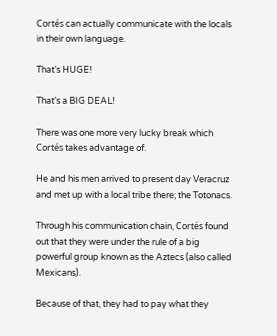Cortés can actually communicate with the locals in their own language.

That’s HUGE!

That’s a BIG DEAL!

There was one more very lucky break which Cortés takes advantage of.

He and his men arrived to present day Veracruz and met up with a local tribe there; the Totonacs.

Through his communication chain, Cortés found out that they were under the rule of a big powerful group known as the Aztecs (also called Mexicans).

Because of that, they had to pay what they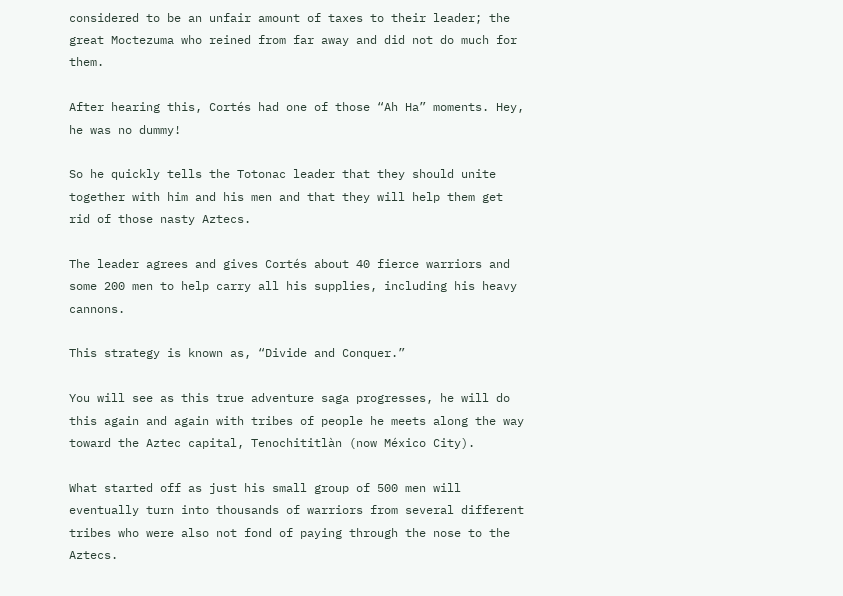considered to be an unfair amount of taxes to their leader; the great Moctezuma who reined from far away and did not do much for them.

After hearing this, Cortés had one of those “Ah Ha” moments. Hey, he was no dummy!

So he quickly tells the Totonac leader that they should unite together with him and his men and that they will help them get rid of those nasty Aztecs.

The leader agrees and gives Cortés about 40 fierce warriors and some 200 men to help carry all his supplies, including his heavy cannons.

This strategy is known as, “Divide and Conquer.”

You will see as this true adventure saga progresses, he will do this again and again with tribes of people he meets along the way toward the Aztec capital, Tenochititlàn (now México City).

What started off as just his small group of 500 men will eventually turn into thousands of warriors from several different tribes who were also not fond of paying through the nose to the Aztecs.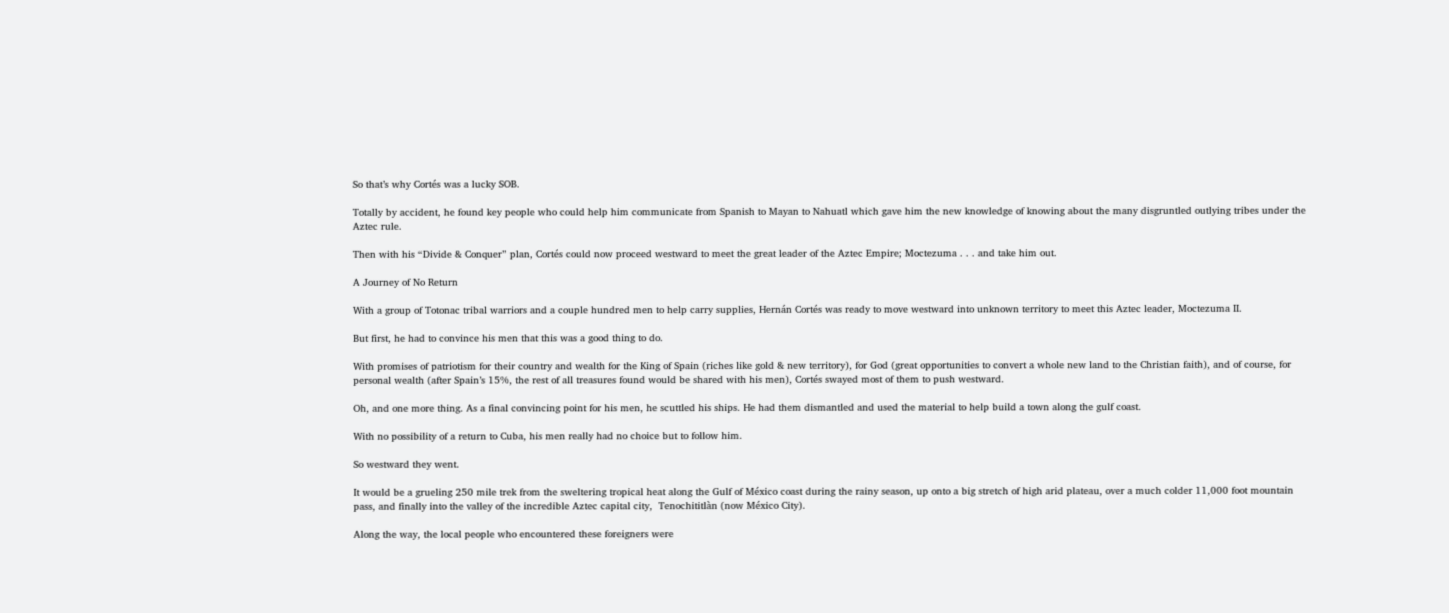So that’s why Cortés was a lucky SOB.

Totally by accident, he found key people who could help him communicate from Spanish to Mayan to Nahuatl which gave him the new knowledge of knowing about the many disgruntled outlying tribes under the Aztec rule.

Then with his “Divide & Conquer” plan, Cortés could now proceed westward to meet the great leader of the Aztec Empire; Moctezuma . . . and take him out.

A Journey of No Return

With a group of Totonac tribal warriors and a couple hundred men to help carry supplies, Hernán Cortés was ready to move westward into unknown territory to meet this Aztec leader, Moctezuma II.

But first, he had to convince his men that this was a good thing to do.

With promises of patriotism for their country and wealth for the King of Spain (riches like gold & new territory), for God (great opportunities to convert a whole new land to the Christian faith), and of course, for personal wealth (after Spain’s 15%, the rest of all treasures found would be shared with his men), Cortés swayed most of them to push westward.

Oh, and one more thing. As a final convincing point for his men, he scuttled his ships. He had them dismantled and used the material to help build a town along the gulf coast.

With no possibility of a return to Cuba, his men really had no choice but to follow him.

So westward they went.

It would be a grueling 250 mile trek from the sweltering tropical heat along the Gulf of México coast during the rainy season, up onto a big stretch of high arid plateau, over a much colder 11,000 foot mountain pass, and finally into the valley of the incredible Aztec capital city,  Tenochititlàn (now México City).

Along the way, the local people who encountered these foreigners were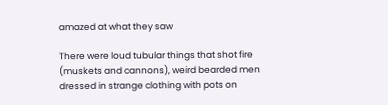amazed at what they saw

There were loud tubular things that shot fire (muskets and cannons), weird bearded men dressed in strange clothing with pots on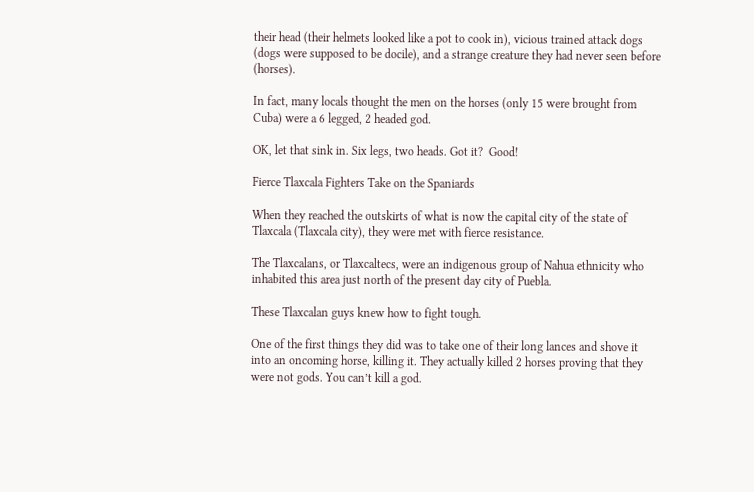their head (their helmets looked like a pot to cook in), vicious trained attack dogs (dogs were supposed to be docile), and a strange creature they had never seen before (horses).

In fact, many locals thought the men on the horses (only 15 were brought from Cuba) were a 6 legged, 2 headed god.

OK, let that sink in. Six legs, two heads. Got it?  Good!

Fierce Tlaxcala Fighters Take on the Spaniards

When they reached the outskirts of what is now the capital city of the state of Tlaxcala (Tlaxcala city), they were met with fierce resistance.

The Tlaxcalans, or Tlaxcaltecs, were an indigenous group of Nahua ethnicity who inhabited this area just north of the present day city of Puebla.

These Tlaxcalan guys knew how to fight tough.

One of the first things they did was to take one of their long lances and shove it into an oncoming horse, killing it. They actually killed 2 horses proving that they were not gods. You can’t kill a god.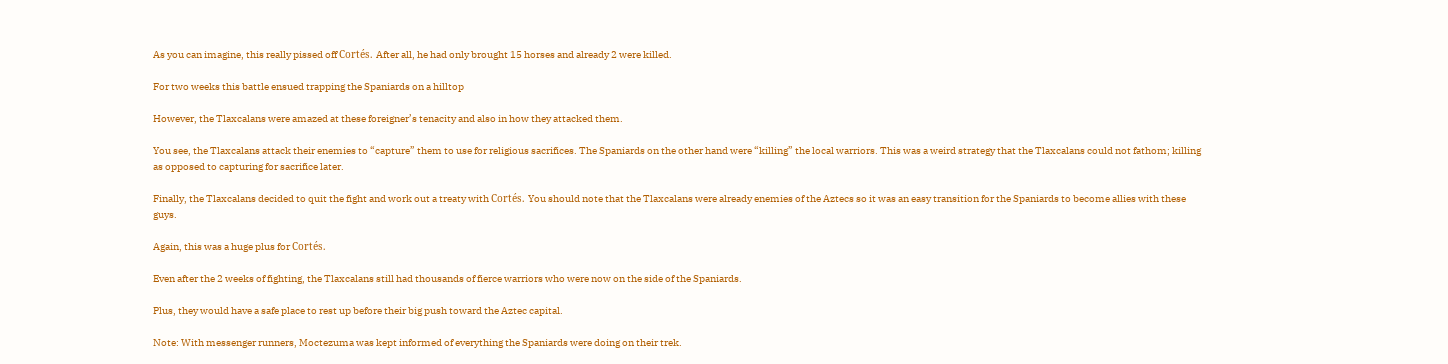As you can imagine, this really pissed off Cortés. After all, he had only brought 15 horses and already 2 were killed.

For two weeks this battle ensued trapping the Spaniards on a hilltop

However, the Tlaxcalans were amazed at these foreigner’s tenacity and also in how they attacked them.

You see, the Tlaxcalans attack their enemies to “capture” them to use for religious sacrifices. The Spaniards on the other hand were “killing” the local warriors. This was a weird strategy that the Tlaxcalans could not fathom; killing as opposed to capturing for sacrifice later.

Finally, the Tlaxcalans decided to quit the fight and work out a treaty with Cortés. You should note that the Tlaxcalans were already enemies of the Aztecs so it was an easy transition for the Spaniards to become allies with these guys.

Again, this was a huge plus for Cortés.

Even after the 2 weeks of fighting, the Tlaxcalans still had thousands of fierce warriors who were now on the side of the Spaniards.

Plus, they would have a safe place to rest up before their big push toward the Aztec capital.

Note: With messenger runners, Moctezuma was kept informed of everything the Spaniards were doing on their trek.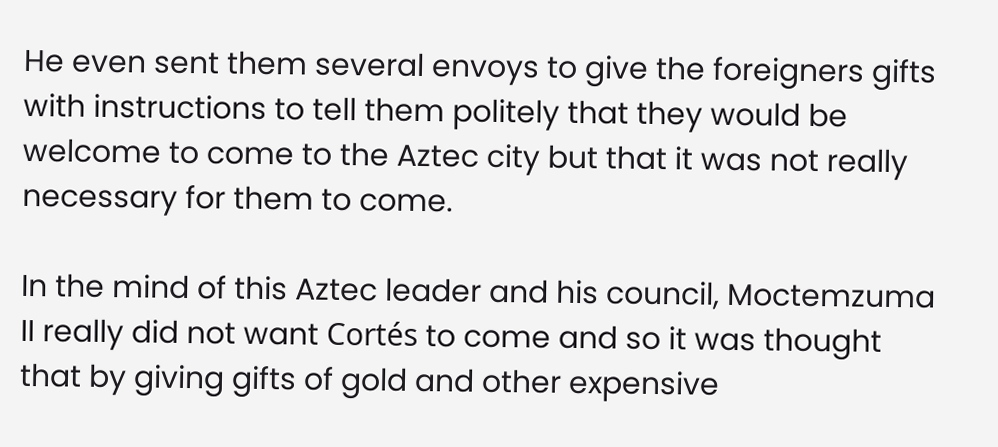He even sent them several envoys to give the foreigners gifts with instructions to tell them politely that they would be welcome to come to the Aztec city but that it was not really necessary for them to come.

In the mind of this Aztec leader and his council, Moctemzuma II really did not want Cortés to come and so it was thought that by giving gifts of gold and other expensive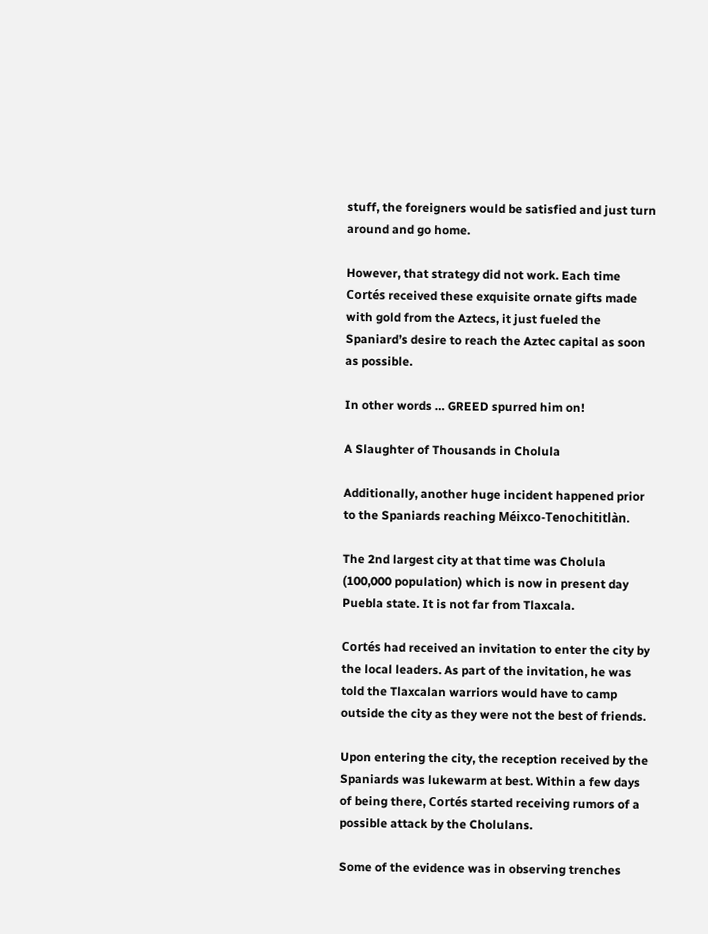stuff, the foreigners would be satisfied and just turn around and go home.

However, that strategy did not work. Each time Cortés received these exquisite ornate gifts made with gold from the Aztecs, it just fueled the Spaniard’s desire to reach the Aztec capital as soon as possible.

In other words … GREED spurred him on!

A Slaughter of Thousands in Cholula

Additionally, another huge incident happened prior to the Spaniards reaching Méixco-Tenochititlàn.

The 2nd largest city at that time was Cholula (100,000 population) which is now in present day Puebla state. It is not far from Tlaxcala.

Cortés had received an invitation to enter the city by the local leaders. As part of the invitation, he was told the Tlaxcalan warriors would have to camp outside the city as they were not the best of friends.

Upon entering the city, the reception received by the Spaniards was lukewarm at best. Within a few days of being there, Cortés started receiving rumors of a possible attack by the Cholulans.

Some of the evidence was in observing trenches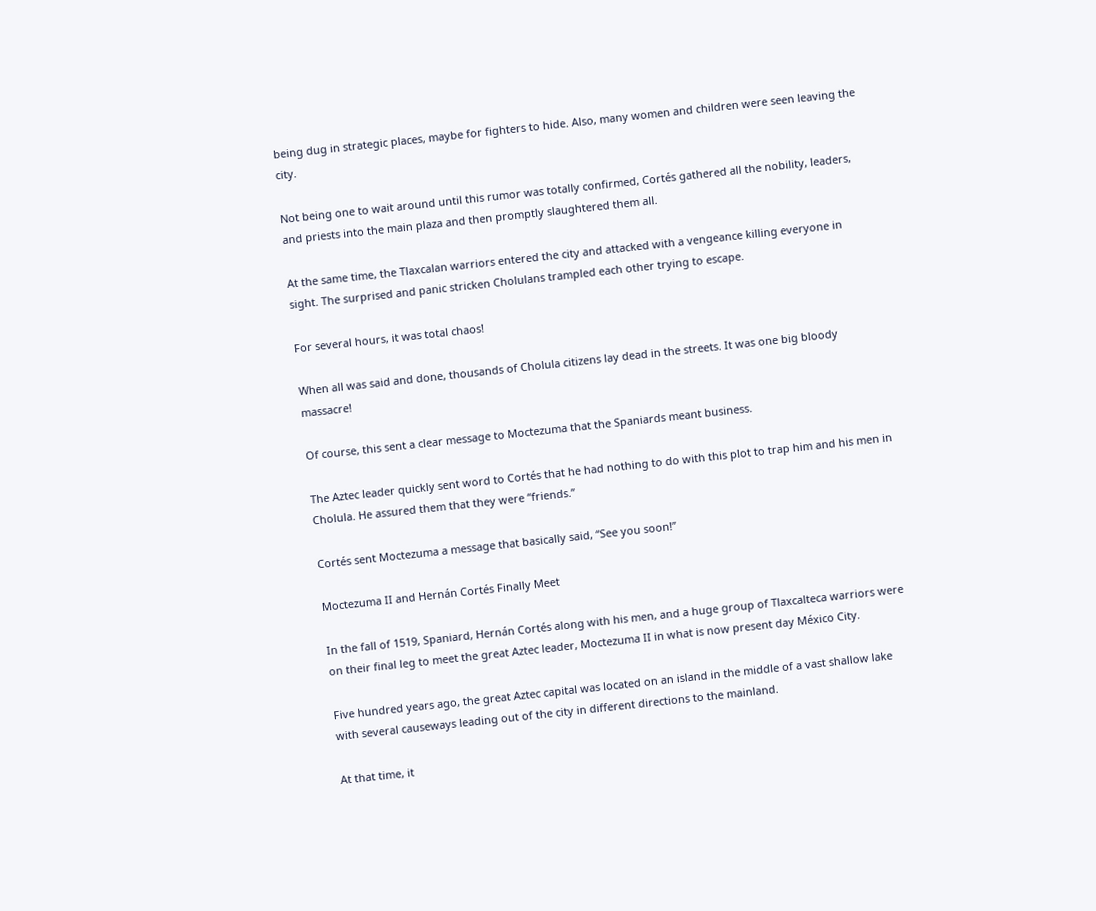being dug in strategic places, maybe for fighters to hide. Also, many women and children were seen leaving the city.

Not being one to wait around until this rumor was totally confirmed, Cortés gathered all the nobility, leaders, and priests into the main plaza and then promptly slaughtered them all.

At the same time, the Tlaxcalan warriors entered the city and attacked with a vengeance killing everyone in sight. The surprised and panic stricken Cholulans trampled each other trying to escape.

For several hours, it was total chaos!

When all was said and done, thousands of Cholula citizens lay dead in the streets. It was one big bloody massacre!

Of course, this sent a clear message to Moctezuma that the Spaniards meant business.

The Aztec leader quickly sent word to Cortés that he had nothing to do with this plot to trap him and his men in Cholula. He assured them that they were “friends.”

Cortés sent Moctezuma a message that basically said, “See you soon!”

Moctezuma II and Hernán Cortés Finally Meet

In the fall of 1519, Spaniard, Hernán Cortés along with his men, and a huge group of Tlaxcalteca warriors were on their final leg to meet the great Aztec leader, Moctezuma II in what is now present day México City.

Five hundred years ago, the great Aztec capital was located on an island in the middle of a vast shallow lake with several causeways leading out of the city in different directions to the mainland.

At that time, it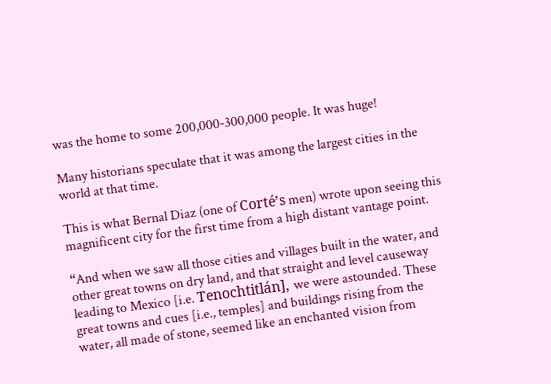was the home to some 200,000-300,000 people. It was huge!

Many historians speculate that it was among the largest cities in the world at that time.

This is what Bernal Diaz (one of Corté’s men) wrote upon seeing this magnificent city for the first time from a high distant vantage point.

“And when we saw all those cities and villages built in the water, and other great towns on dry land, and that straight and level causeway leading to Mexico [i.e. Tenochtitlán], we were astounded. These great towns and cues [i.e., temples] and buildings rising from the water, all made of stone, seemed like an enchanted vision from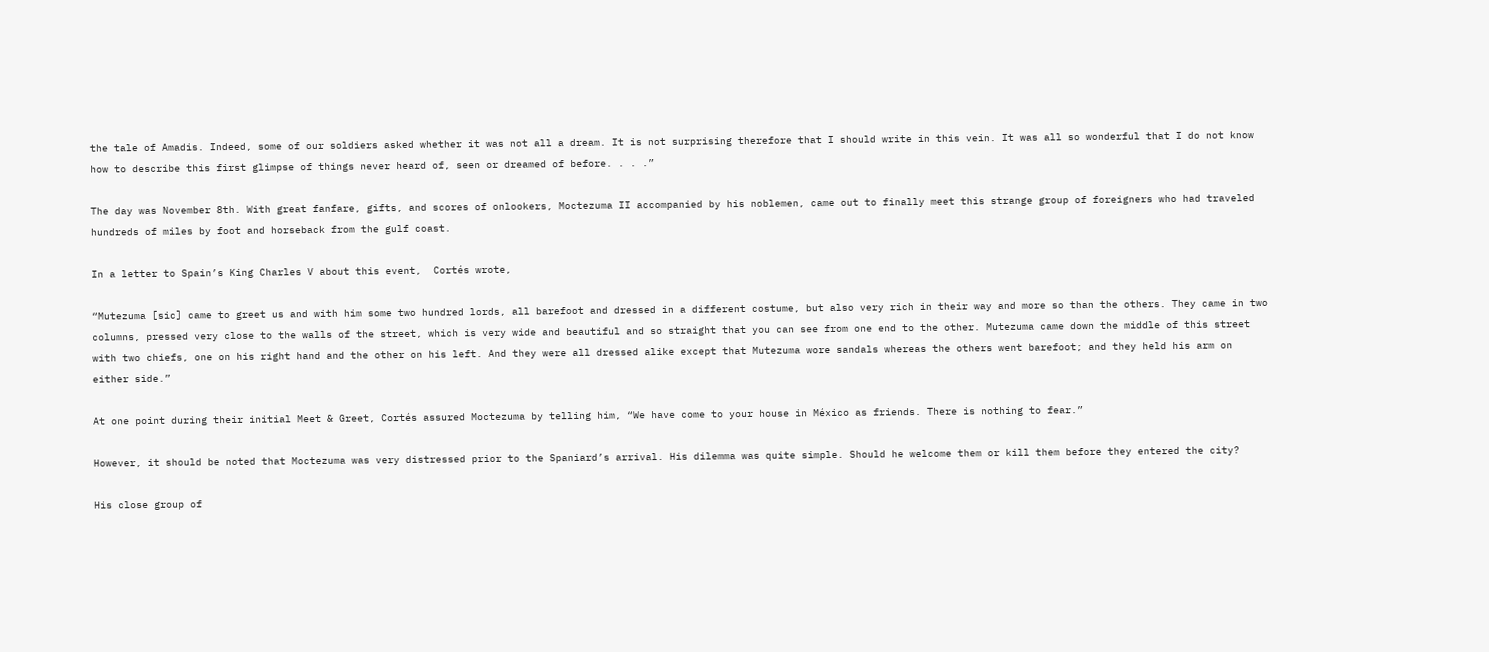the tale of Amadis. Indeed, some of our soldiers asked whether it was not all a dream. It is not surprising therefore that I should write in this vein. It was all so wonderful that I do not know how to describe this first glimpse of things never heard of, seen or dreamed of before. . . .”

The day was November 8th. With great fanfare, gifts, and scores of onlookers, Moctezuma II accompanied by his noblemen, came out to finally meet this strange group of foreigners who had traveled hundreds of miles by foot and horseback from the gulf coast.

In a letter to Spain’s King Charles V about this event,  Cortés wrote,

“Mutezuma [sic] came to greet us and with him some two hundred lords, all barefoot and dressed in a different costume, but also very rich in their way and more so than the others. They came in two columns, pressed very close to the walls of the street, which is very wide and beautiful and so straight that you can see from one end to the other. Mutezuma came down the middle of this street with two chiefs, one on his right hand and the other on his left. And they were all dressed alike except that Mutezuma wore sandals whereas the others went barefoot; and they held his arm on either side.”

At one point during their initial Meet & Greet, Cortés assured Moctezuma by telling him, “We have come to your house in México as friends. There is nothing to fear.”

However, it should be noted that Moctezuma was very distressed prior to the Spaniard’s arrival. His dilemma was quite simple. Should he welcome them or kill them before they entered the city?

His close group of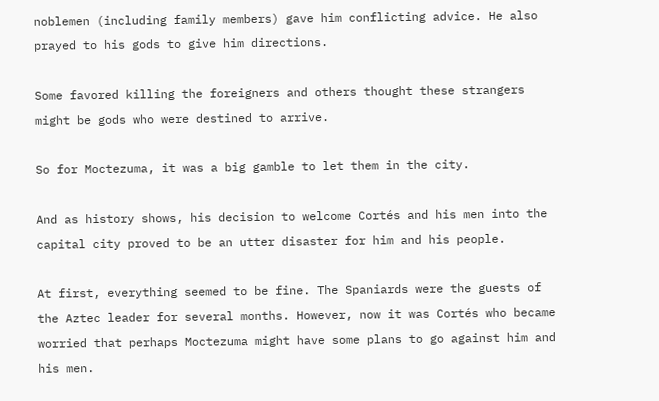noblemen (including family members) gave him conflicting advice. He also prayed to his gods to give him directions.

Some favored killing the foreigners and others thought these strangers might be gods who were destined to arrive.

So for Moctezuma, it was a big gamble to let them in the city.

And as history shows, his decision to welcome Cortés and his men into the capital city proved to be an utter disaster for him and his people.

At first, everything seemed to be fine. The Spaniards were the guests of the Aztec leader for several months. However, now it was Cortés who became worried that perhaps Moctezuma might have some plans to go against him and his men.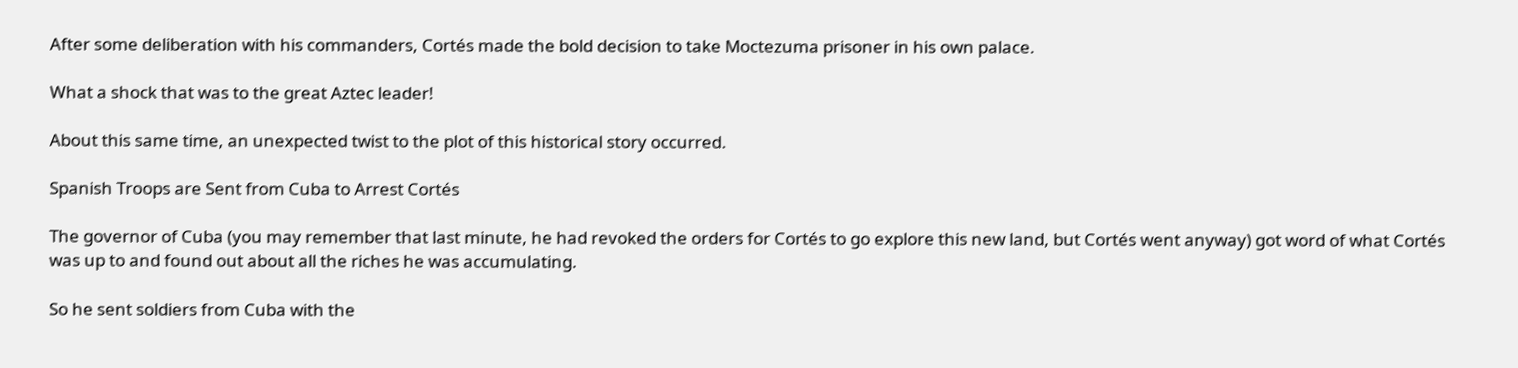After some deliberation with his commanders, Cortés made the bold decision to take Moctezuma prisoner in his own palace.

What a shock that was to the great Aztec leader!

About this same time, an unexpected twist to the plot of this historical story occurred.

Spanish Troops are Sent from Cuba to Arrest Cortés

The governor of Cuba (you may remember that last minute, he had revoked the orders for Cortés to go explore this new land, but Cortés went anyway) got word of what Cortés was up to and found out about all the riches he was accumulating.

So he sent soldiers from Cuba with the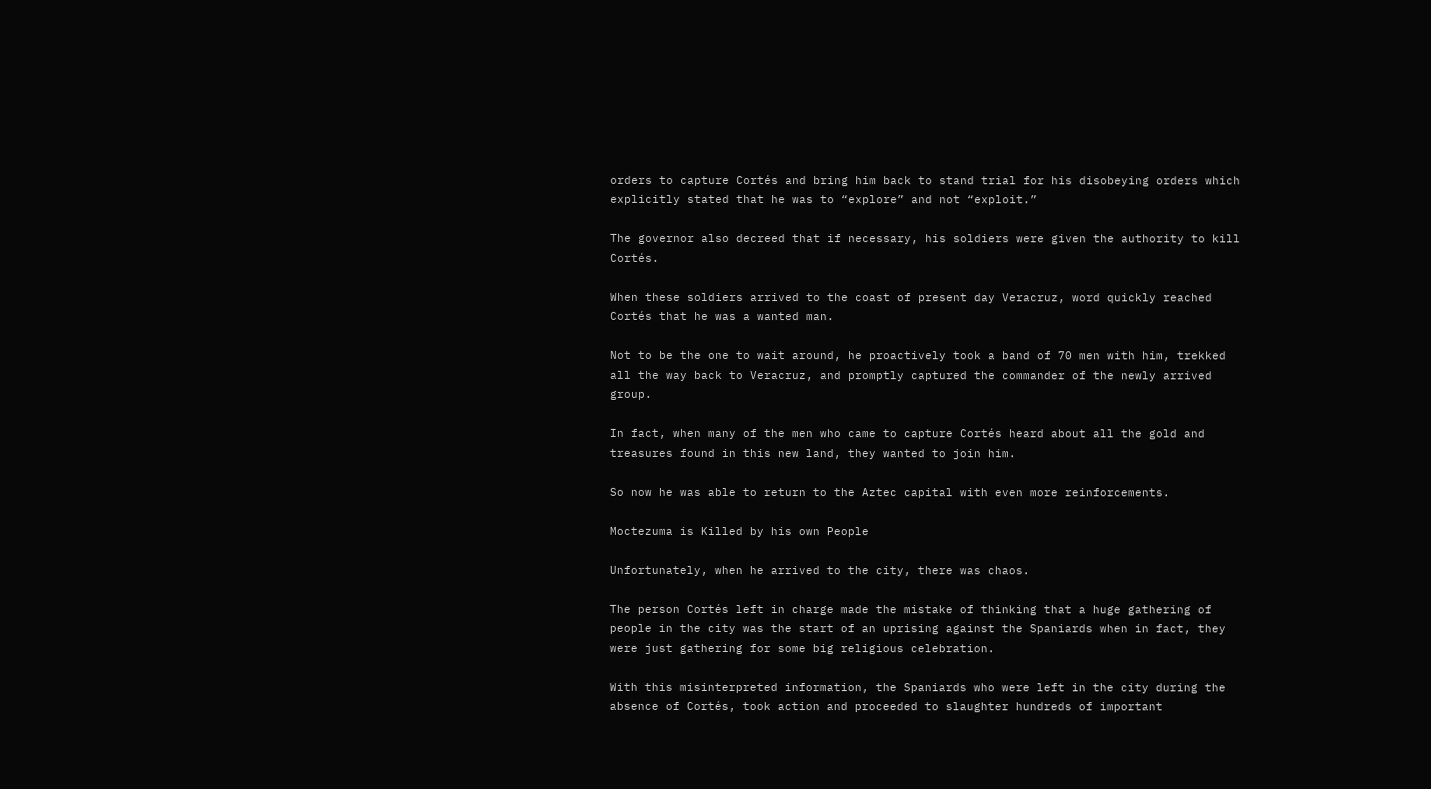orders to capture Cortés and bring him back to stand trial for his disobeying orders which explicitly stated that he was to “explore” and not “exploit.”

The governor also decreed that if necessary, his soldiers were given the authority to kill Cortés.

When these soldiers arrived to the coast of present day Veracruz, word quickly reached Cortés that he was a wanted man.

Not to be the one to wait around, he proactively took a band of 70 men with him, trekked all the way back to Veracruz, and promptly captured the commander of the newly arrived group.

In fact, when many of the men who came to capture Cortés heard about all the gold and treasures found in this new land, they wanted to join him.

So now he was able to return to the Aztec capital with even more reinforcements.

Moctezuma is Killed by his own People

Unfortunately, when he arrived to the city, there was chaos.

The person Cortés left in charge made the mistake of thinking that a huge gathering of people in the city was the start of an uprising against the Spaniards when in fact, they were just gathering for some big religious celebration.

With this misinterpreted information, the Spaniards who were left in the city during the absence of Cortés, took action and proceeded to slaughter hundreds of important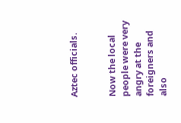Aztec officials.


Now the local people were very angry at the foreigners and also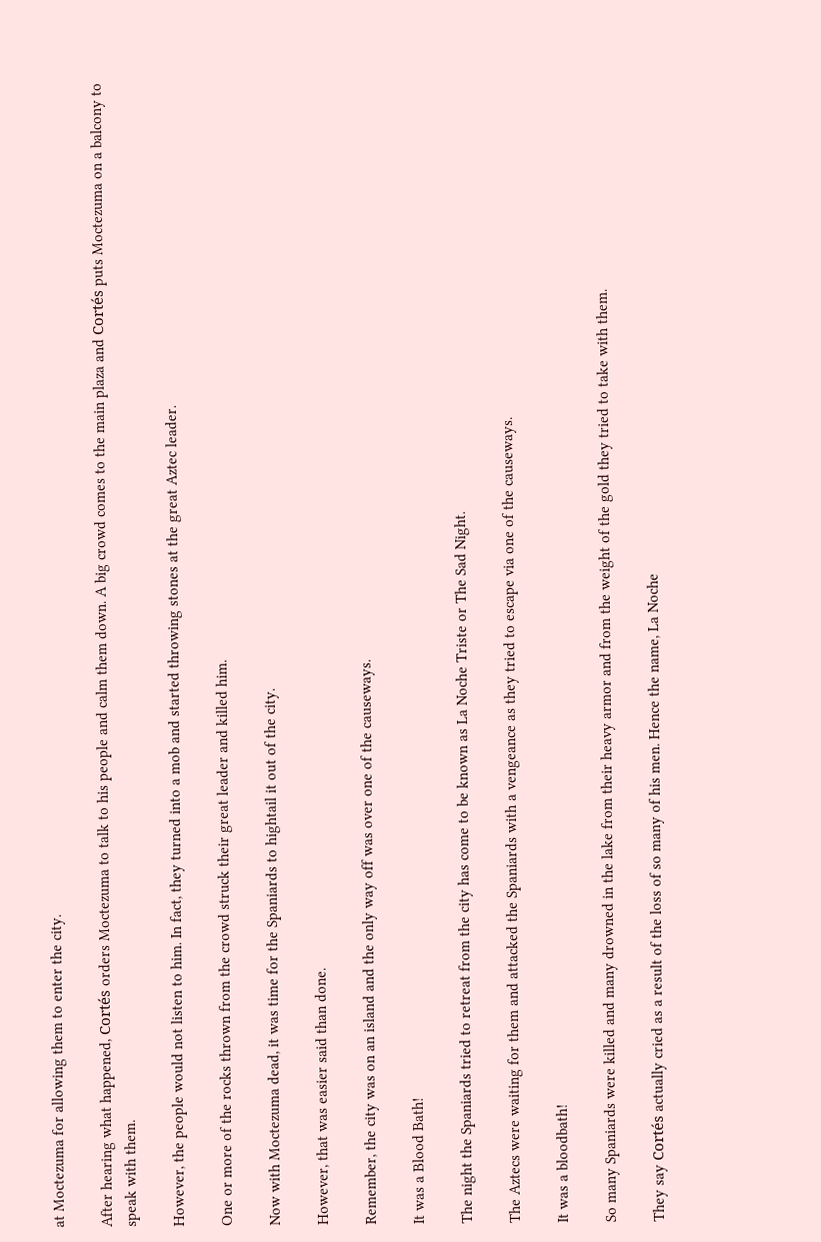at Moctezuma for allowing them to enter the city.

After hearing what happened, Cortés orders Moctezuma to talk to his people and calm them down. A big crowd comes to the main plaza and Cortés puts Moctezuma on a balcony to speak with them.

However, the people would not listen to him. In fact, they turned into a mob and started throwing stones at the great Aztec leader.

One or more of the rocks thrown from the crowd struck their great leader and killed him.

Now with Moctezuma dead, it was time for the Spaniards to hightail it out of the city.

However, that was easier said than done.

Remember, the city was on an island and the only way off was over one of the causeways.

It was a Blood Bath!

The night the Spaniards tried to retreat from the city has come to be known as La Noche Triste or The Sad Night.

The Aztecs were waiting for them and attacked the Spaniards with a vengeance as they tried to escape via one of the causeways.

It was a bloodbath!

So many Spaniards were killed and many drowned in the lake from their heavy armor and from the weight of the gold they tried to take with them.

They say Cortés actually cried as a result of the loss of so many of his men. Hence the name, La Noche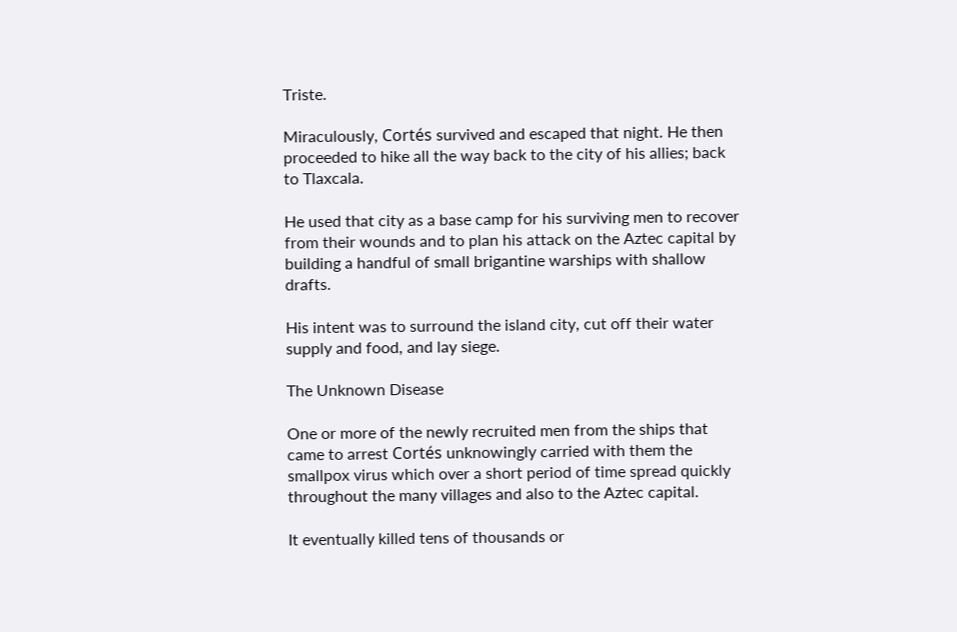Triste.

Miraculously, Cortés survived and escaped that night. He then proceeded to hike all the way back to the city of his allies; back to Tlaxcala.

He used that city as a base camp for his surviving men to recover from their wounds and to plan his attack on the Aztec capital by building a handful of small brigantine warships with shallow drafts.

His intent was to surround the island city, cut off their water supply and food, and lay siege.

The Unknown Disease

One or more of the newly recruited men from the ships that came to arrest Cortés unknowingly carried with them the smallpox virus which over a short period of time spread quickly throughout the many villages and also to the Aztec capital.

It eventually killed tens of thousands or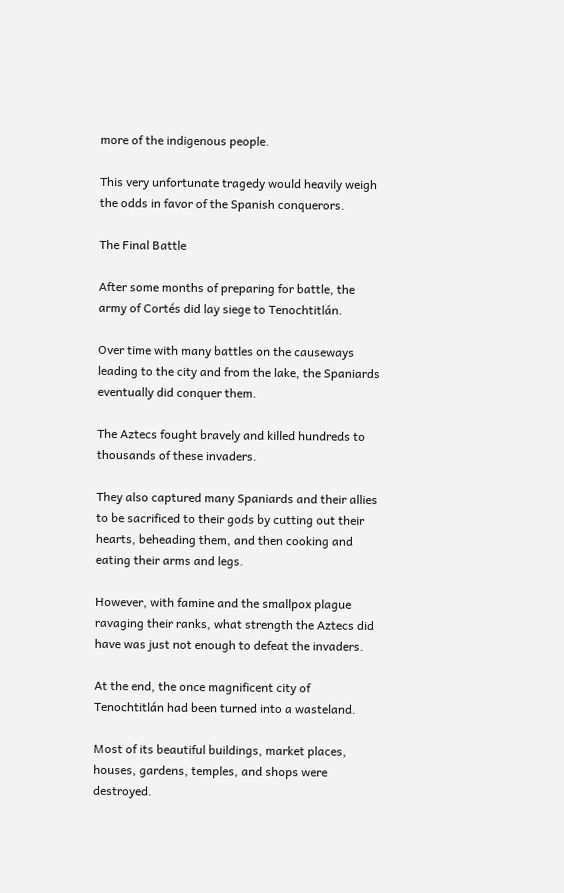more of the indigenous people.

This very unfortunate tragedy would heavily weigh the odds in favor of the Spanish conquerors.

The Final Battle

After some months of preparing for battle, the army of Cortés did lay siege to Tenochtitlán.

Over time with many battles on the causeways leading to the city and from the lake, the Spaniards eventually did conquer them.

The Aztecs fought bravely and killed hundreds to thousands of these invaders.

They also captured many Spaniards and their allies to be sacrificed to their gods by cutting out their hearts, beheading them, and then cooking and eating their arms and legs.

However, with famine and the smallpox plague ravaging their ranks, what strength the Aztecs did have was just not enough to defeat the invaders.

At the end, the once magnificent city of Tenochtitlán had been turned into a wasteland.

Most of its beautiful buildings, market places, houses, gardens, temples, and shops were destroyed.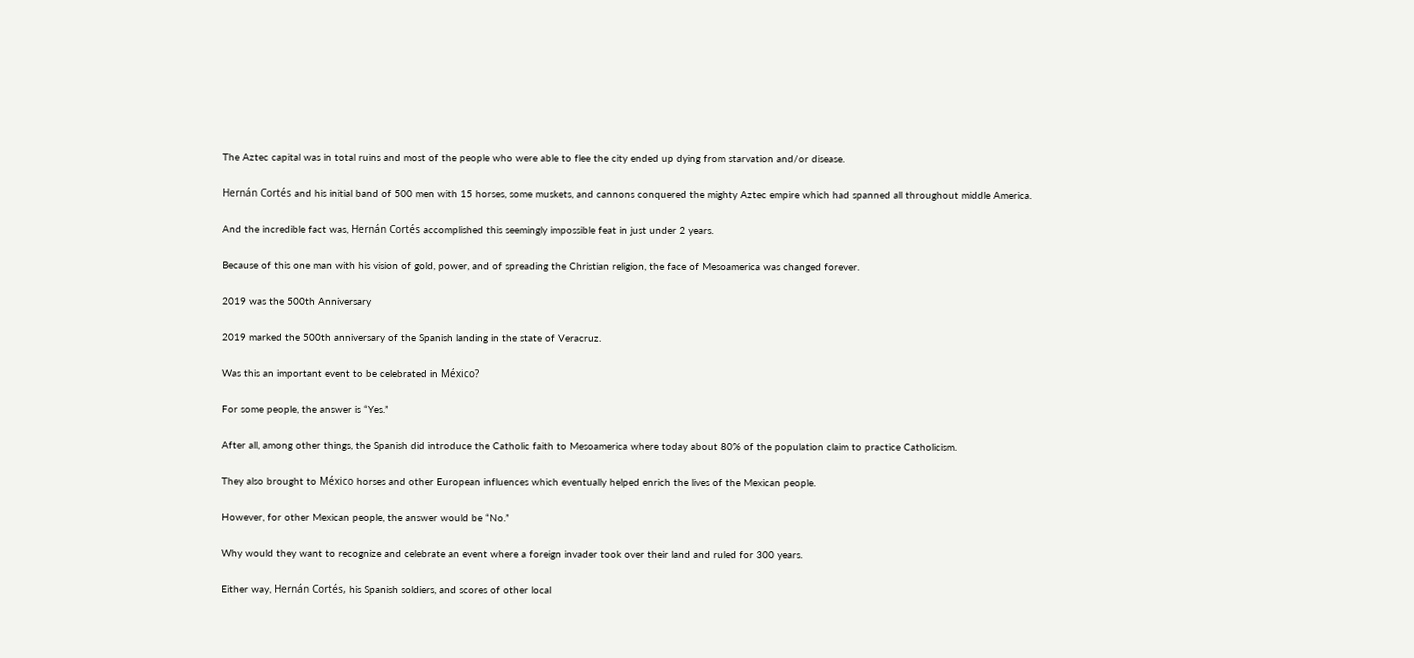The Aztec capital was in total ruins and most of the people who were able to flee the city ended up dying from starvation and/or disease.

Hernán Cortés and his initial band of 500 men with 15 horses, some muskets, and cannons conquered the mighty Aztec empire which had spanned all throughout middle America.

And the incredible fact was, Hernán Cortés accomplished this seemingly impossible feat in just under 2 years.

Because of this one man with his vision of gold, power, and of spreading the Christian religion, the face of Mesoamerica was changed forever.

2019 was the 500th Anniversary

2019 marked the 500th anniversary of the Spanish landing in the state of Veracruz.

Was this an important event to be celebrated in México?

For some people, the answer is “Yes.”

After all, among other things, the Spanish did introduce the Catholic faith to Mesoamerica where today about 80% of the population claim to practice Catholicism.

They also brought to México horses and other European influences which eventually helped enrich the lives of the Mexican people.

However, for other Mexican people, the answer would be “No.”

Why would they want to recognize and celebrate an event where a foreign invader took over their land and ruled for 300 years.

Either way, Hernán Cortés, his Spanish soldiers, and scores of other local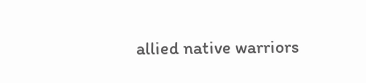allied native warriors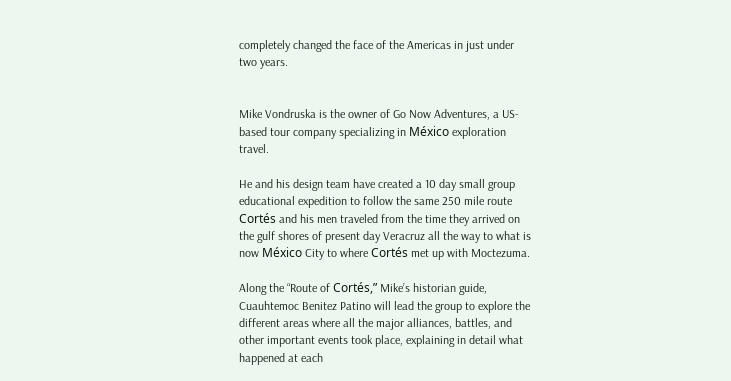completely changed the face of the Americas in just under two years.


Mike Vondruska is the owner of Go Now Adventures, a US-based tour company specializing in México exploration travel.

He and his design team have created a 10 day small group educational expedition to follow the same 250 mile route Cortés and his men traveled from the time they arrived on the gulf shores of present day Veracruz all the way to what is now México City to where Cortés met up with Moctezuma.

Along the “Route of Cortés,” Mike’s historian guide, Cuauhtemoc Benitez Patino will lead the group to explore the different areas where all the major alliances, battles, and other important events took place, explaining in detail what happened at each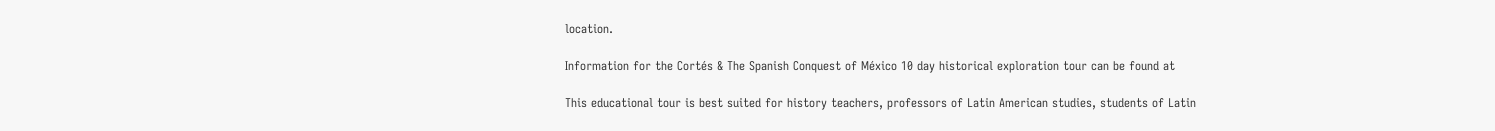location.

Information for the Cortés & The Spanish Conquest of México 10 day historical exploration tour can be found at

This educational tour is best suited for history teachers, professors of Latin American studies, students of Latin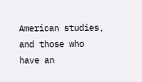American studies, and those who have an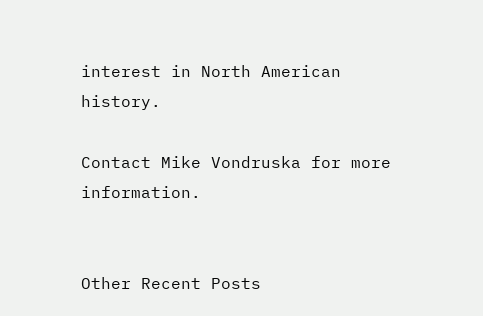interest in North American history.

Contact Mike Vondruska for more information.


Other Recent Posts